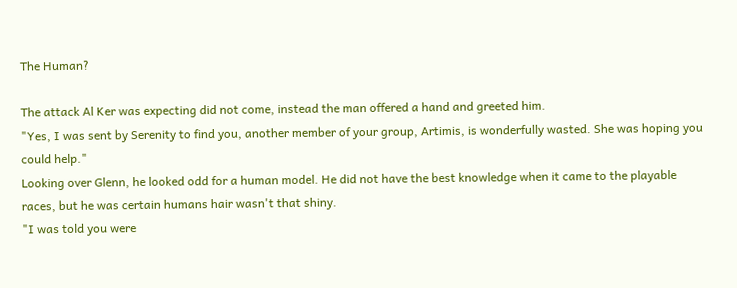The Human?

The attack Al Ker was expecting did not come, instead the man offered a hand and greeted him.
"Yes, I was sent by Serenity to find you, another member of your group, Artimis, is wonderfully wasted. She was hoping you could help."
Looking over Glenn, he looked odd for a human model. He did not have the best knowledge when it came to the playable races, but he was certain humans hair wasn't that shiny.
"I was told you were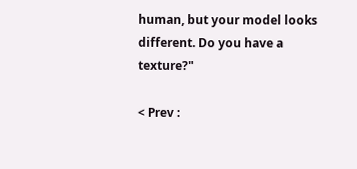human, but your model looks different. Do you have a texture?"

< Prev :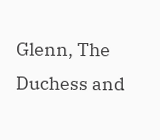Glenn, The Duchess and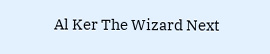Al Ker The Wizard Next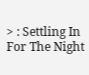> : Settling In For The Night